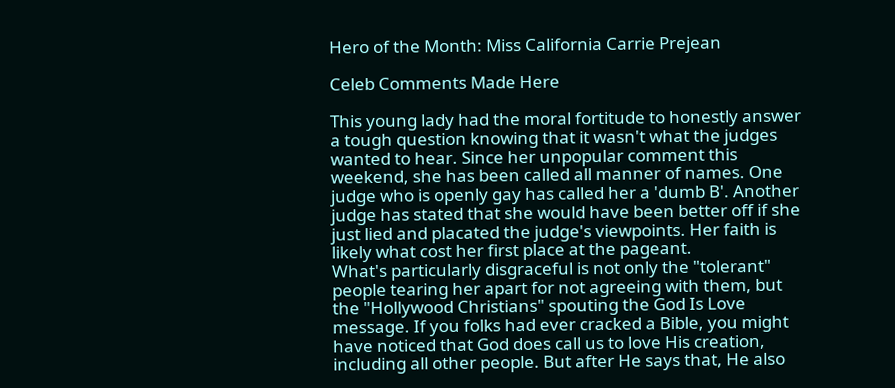Hero of the Month: Miss California Carrie Prejean

Celeb Comments Made Here

This young lady had the moral fortitude to honestly answer a tough question knowing that it wasn't what the judges wanted to hear. Since her unpopular comment this weekend, she has been called all manner of names. One judge who is openly gay has called her a 'dumb B'. Another judge has stated that she would have been better off if she just lied and placated the judge's viewpoints. Her faith is likely what cost her first place at the pageant.
What's particularly disgraceful is not only the "tolerant" people tearing her apart for not agreeing with them, but the "Hollywood Christians" spouting the God Is Love message. If you folks had ever cracked a Bible, you might have noticed that God does call us to love His creation, including all other people. But after He says that, He also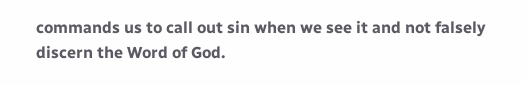commands us to call out sin when we see it and not falsely discern the Word of God.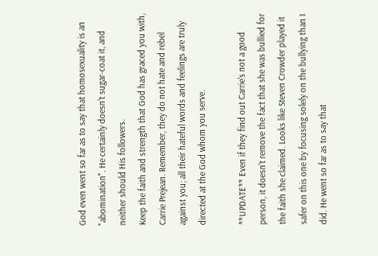God even went so far as to say that homosexuality is an "abomination". He certainly doesn't sugar-coat it, and neither should His followers.
Keep the faith and strength that God has graced you with, Carrie Prejean. Remember, they do not hate and rebel against you; all their hateful words and feelings are truly directed at the God whom you serve.

**UPDATE** Even if they find out Carrie's not a good person, it doesn't remove the fact that she was bullied for the faith she claimed. Looks like Steven Crowder played it safer on this one by focusing solely on the bullying than I did. He went so far as to say that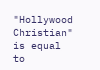"Hollywood Christian" is equal to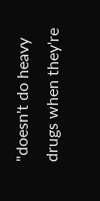"doesn't do heavy drugs when they're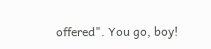offered". You go, boy!